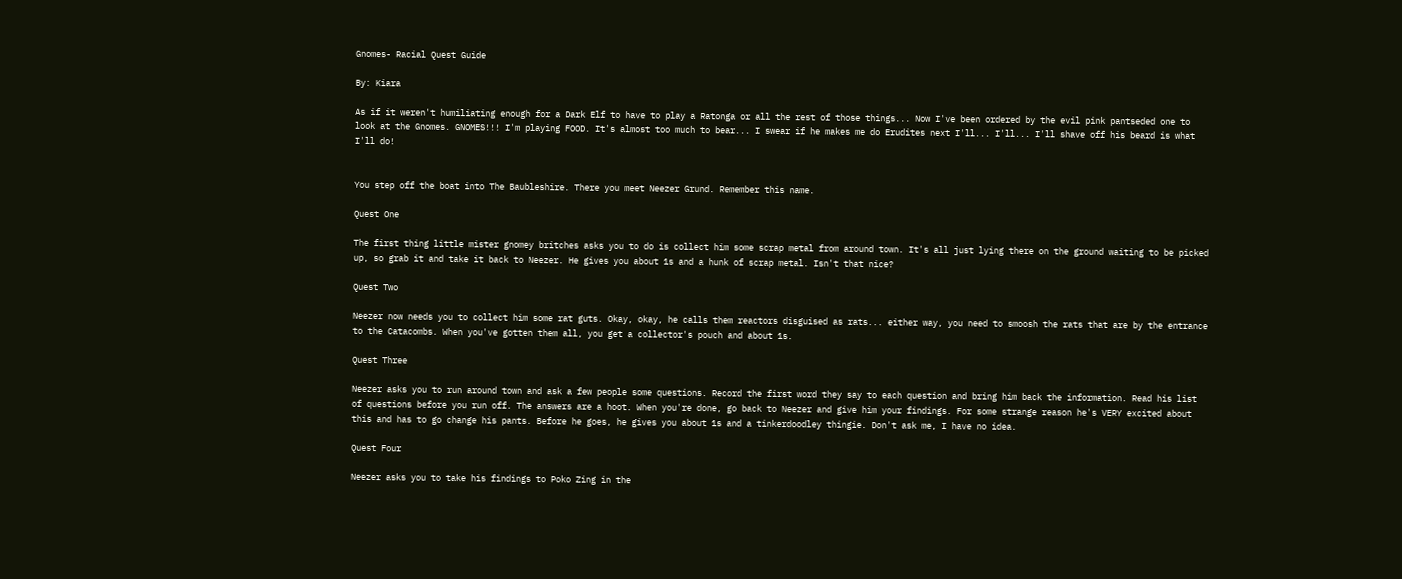Gnomes- Racial Quest Guide

By: Kiara

As if it weren't humiliating enough for a Dark Elf to have to play a Ratonga or all the rest of those things... Now I've been ordered by the evil pink pantseded one to look at the Gnomes. GNOMES!!! I'm playing FOOD. It's almost too much to bear... I swear if he makes me do Erudites next I'll... I'll... I'll shave off his beard is what I'll do!


You step off the boat into The Baubleshire. There you meet Neezer Grund. Remember this name.

Quest One

The first thing little mister gnomey britches asks you to do is collect him some scrap metal from around town. It's all just lying there on the ground waiting to be picked up, so grab it and take it back to Neezer. He gives you about 1s and a hunk of scrap metal. Isn't that nice?

Quest Two

Neezer now needs you to collect him some rat guts. Okay, okay, he calls them reactors disguised as rats... either way, you need to smoosh the rats that are by the entrance to the Catacombs. When you've gotten them all, you get a collector's pouch and about 1s.

Quest Three

Neezer asks you to run around town and ask a few people some questions. Record the first word they say to each question and bring him back the information. Read his list of questions before you run off. The answers are a hoot. When you're done, go back to Neezer and give him your findings. For some strange reason he's VERY excited about this and has to go change his pants. Before he goes, he gives you about 1s and a tinkerdoodley thingie. Don't ask me, I have no idea.

Quest Four

Neezer asks you to take his findings to Poko Zing in the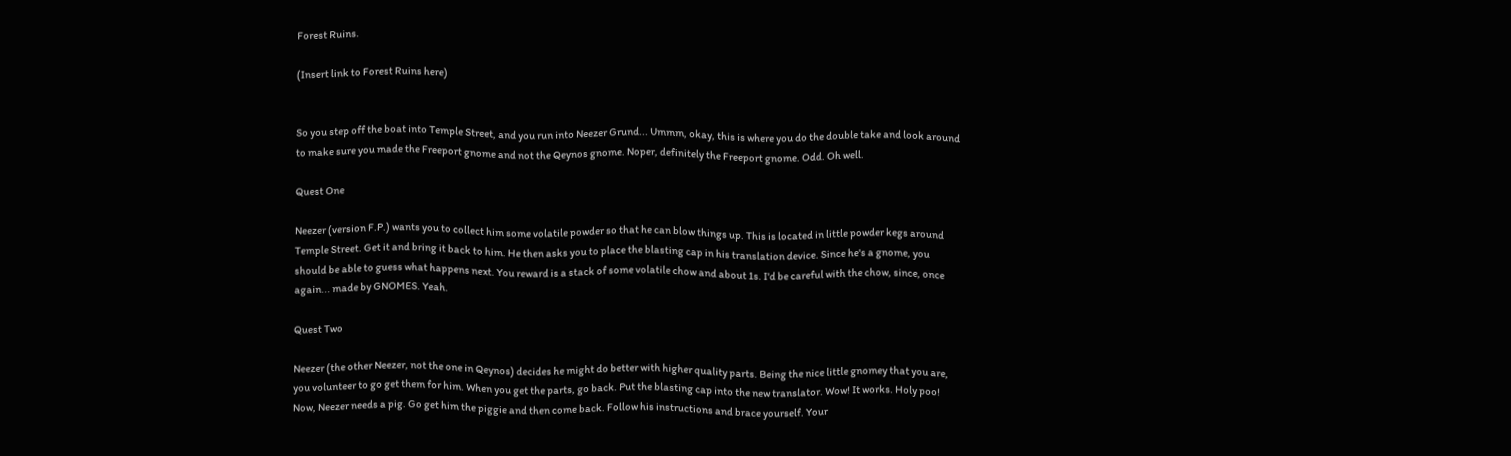Forest Ruins.

(Insert link to Forest Ruins here)


So you step off the boat into Temple Street, and you run into Neezer Grund... Ummm, okay, this is where you do the double take and look around to make sure you made the Freeport gnome and not the Qeynos gnome. Noper, definitely the Freeport gnome. Odd. Oh well.

Quest One

Neezer (version F.P.) wants you to collect him some volatile powder so that he can blow things up. This is located in little powder kegs around Temple Street. Get it and bring it back to him. He then asks you to place the blasting cap in his translation device. Since he's a gnome, you should be able to guess what happens next. You reward is a stack of some volatile chow and about 1s. I'd be careful with the chow, since, once again... made by GNOMES. Yeah.

Quest Two

Neezer (the other Neezer, not the one in Qeynos) decides he might do better with higher quality parts. Being the nice little gnomey that you are, you volunteer to go get them for him. When you get the parts, go back. Put the blasting cap into the new translator. Wow! It works. Holy poo! Now, Neezer needs a pig. Go get him the piggie and then come back. Follow his instructions and brace yourself. Your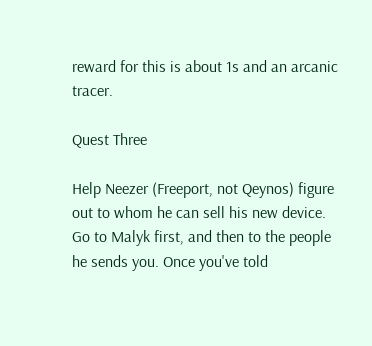reward for this is about 1s and an arcanic tracer.

Quest Three

Help Neezer (Freeport, not Qeynos) figure out to whom he can sell his new device. Go to Malyk first, and then to the people he sends you. Once you've told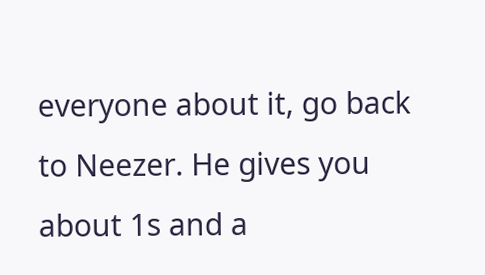everyone about it, go back to Neezer. He gives you about 1s and a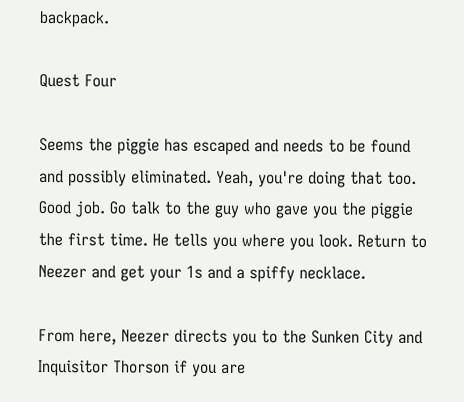backpack.

Quest Four

Seems the piggie has escaped and needs to be found and possibly eliminated. Yeah, you're doing that too. Good job. Go talk to the guy who gave you the piggie the first time. He tells you where you look. Return to Neezer and get your 1s and a spiffy necklace.

From here, Neezer directs you to the Sunken City and Inquisitor Thorson if you are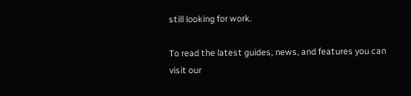still looking for work.

To read the latest guides, news, and features you can visit our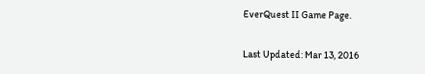EverQuest II Game Page.

Last Updated: Mar 13, 2016